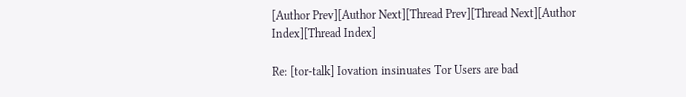[Author Prev][Author Next][Thread Prev][Thread Next][Author Index][Thread Index]

Re: [tor-talk] Iovation insinuates Tor Users are bad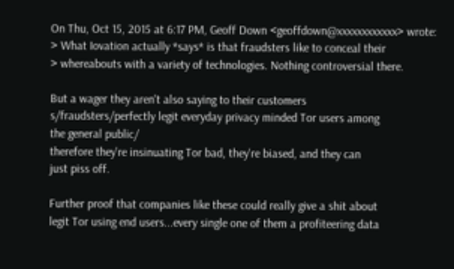On Thu, Oct 15, 2015 at 6:17 PM, Geoff Down <geoffdown@xxxxxxxxxxxx> wrote:
> What Iovation actually *says* is that fraudsters like to conceal their
> whereabouts with a variety of technologies. Nothing controversial there.

But a wager they aren't also saying to their customers
s/fraudsters/perfectly legit everyday privacy minded Tor users among
the general public/
therefore they're insinuating Tor bad, they're biased, and they can
just piss off.

Further proof that companies like these could really give a shit about
legit Tor using end users...every single one of them a profiteering data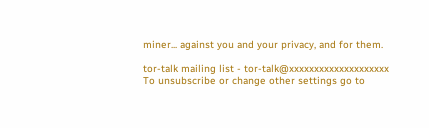miner... against you and your privacy, and for them.

tor-talk mailing list - tor-talk@xxxxxxxxxxxxxxxxxxxx
To unsubscribe or change other settings go to